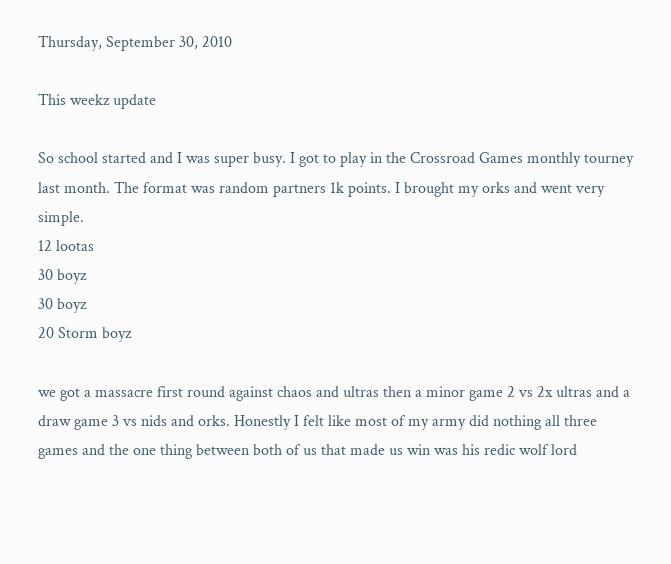Thursday, September 30, 2010

This weekz update

So school started and I was super busy. I got to play in the Crossroad Games monthly tourney last month. The format was random partners 1k points. I brought my orks and went very simple.
12 lootas
30 boyz
30 boyz
20 Storm boyz

we got a massacre first round against chaos and ultras then a minor game 2 vs 2x ultras and a draw game 3 vs nids and orks. Honestly I felt like most of my army did nothing all three games and the one thing between both of us that made us win was his redic wolf lord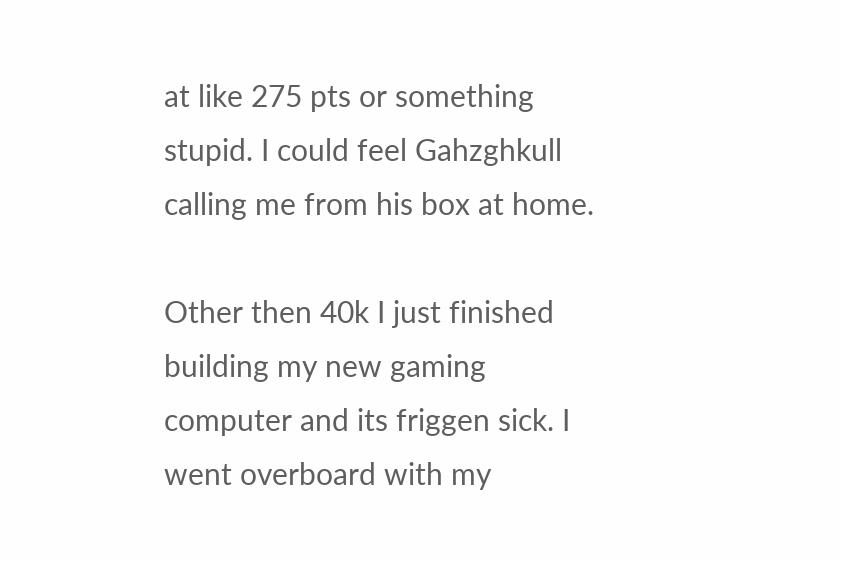at like 275 pts or something stupid. I could feel Gahzghkull calling me from his box at home.

Other then 40k I just finished building my new gaming computer and its friggen sick. I went overboard with my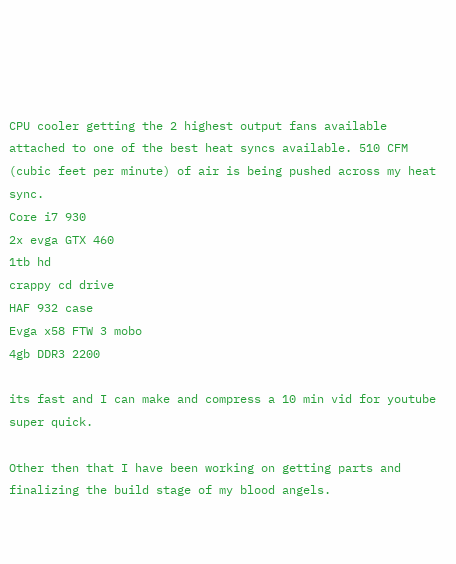CPU cooler getting the 2 highest output fans available attached to one of the best heat syncs available. 510 CFM (cubic feet per minute) of air is being pushed across my heat sync.
Core i7 930
2x evga GTX 460
1tb hd
crappy cd drive
HAF 932 case
Evga x58 FTW 3 mobo
4gb DDR3 2200

its fast and I can make and compress a 10 min vid for youtube super quick.

Other then that I have been working on getting parts and finalizing the build stage of my blood angels.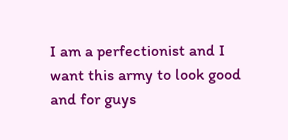I am a perfectionist and I want this army to look good and for guys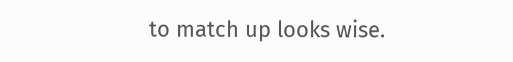to match up looks wise.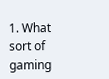1. What sort of gaming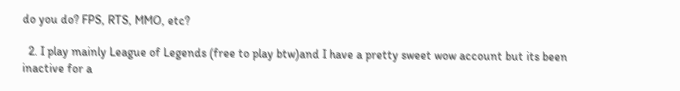do you do? FPS, RTS, MMO, etc?

  2. I play mainly League of Legends (free to play btw)and I have a pretty sweet wow account but its been inactive for a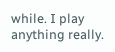while. I play anything really.